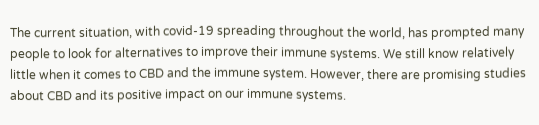The current situation, with covid-19 spreading throughout the world, has prompted many people to look for alternatives to improve their immune systems. We still know relatively little when it comes to CBD and the immune system. However, there are promising studies about CBD and its positive impact on our immune systems.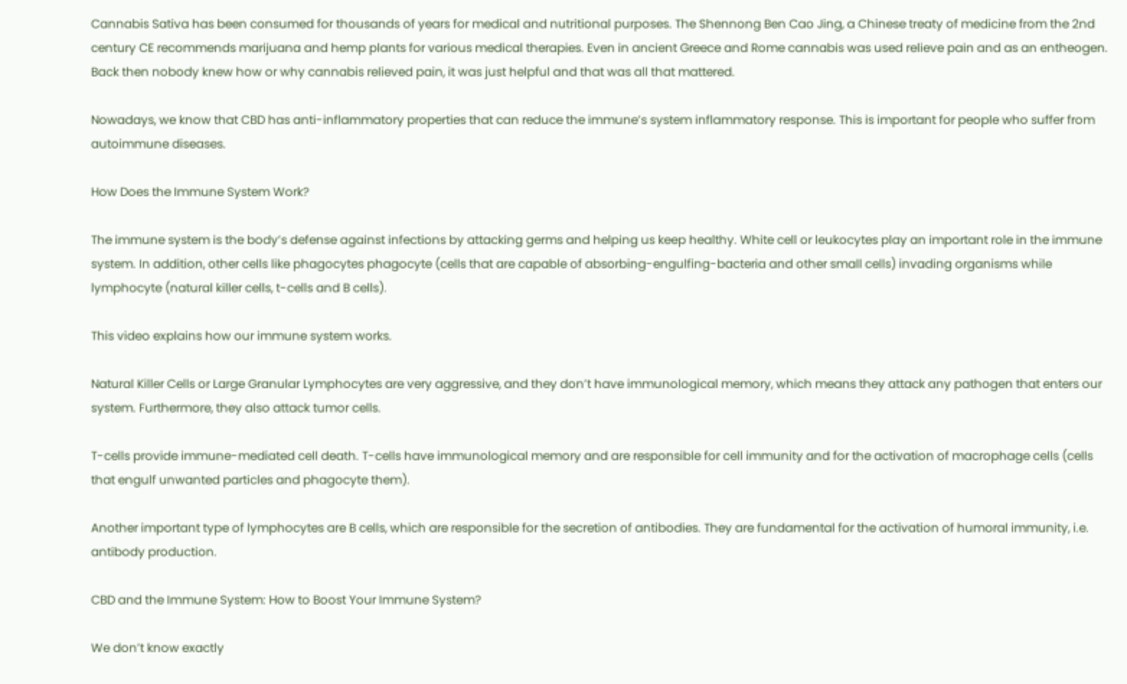Cannabis Sativa has been consumed for thousands of years for medical and nutritional purposes. The Shennong Ben Cao Jing, a Chinese treaty of medicine from the 2nd century CE recommends marijuana and hemp plants for various medical therapies. Even in ancient Greece and Rome cannabis was used relieve pain and as an entheogen. Back then nobody knew how or why cannabis relieved pain, it was just helpful and that was all that mattered.

Nowadays, we know that CBD has anti-inflammatory properties that can reduce the immune’s system inflammatory response. This is important for people who suffer from autoimmune diseases.

How Does the Immune System Work?

The immune system is the body’s defense against infections by attacking germs and helping us keep healthy. White cell or leukocytes play an important role in the immune system. In addition, other cells like phagocytes phagocyte (cells that are capable of absorbing-engulfing-bacteria and other small cells) invading organisms while lymphocyte (natural killer cells, t-cells and B cells).

This video explains how our immune system works.

Natural Killer Cells or Large Granular Lymphocytes are very aggressive, and they don’t have immunological memory, which means they attack any pathogen that enters our system. Furthermore, they also attack tumor cells.

T-cells provide immune-mediated cell death. T-cells have immunological memory and are responsible for cell immunity and for the activation of macrophage cells (cells that engulf unwanted particles and phagocyte them).

Another important type of lymphocytes are B cells, which are responsible for the secretion of antibodies. They are fundamental for the activation of humoral immunity, i.e. antibody production.

CBD and the Immune System: How to Boost Your Immune System?

We don’t know exactly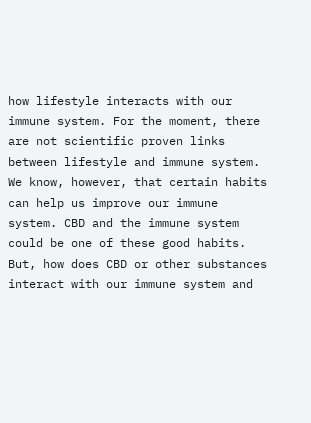how lifestyle interacts with our immune system. For the moment, there are not scientific proven links between lifestyle and immune system. We know, however, that certain habits can help us improve our immune system. CBD and the immune system could be one of these good habits. But, how does CBD or other substances interact with our immune system and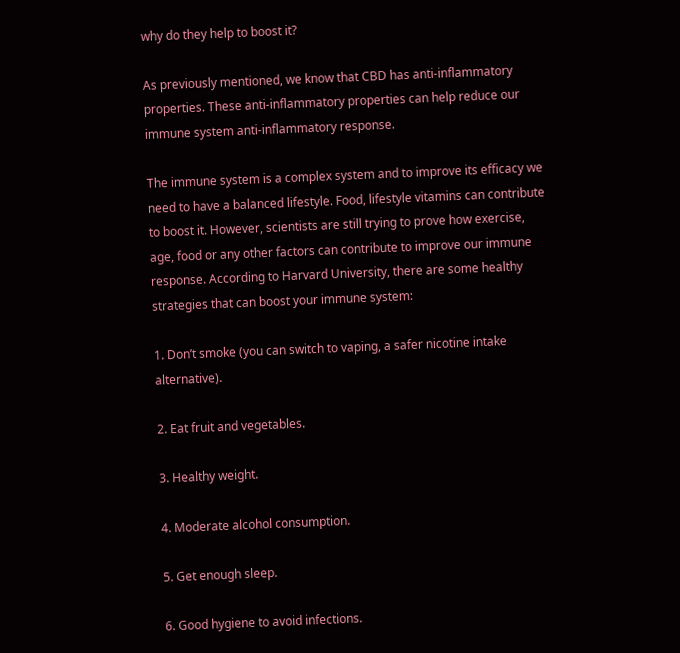why do they help to boost it?

As previously mentioned, we know that CBD has anti-inflammatory properties. These anti-inflammatory properties can help reduce our immune system anti-inflammatory response.

The immune system is a complex system and to improve its efficacy we need to have a balanced lifestyle. Food, lifestyle vitamins can contribute to boost it. However, scientists are still trying to prove how exercise, age, food or any other factors can contribute to improve our immune response. According to Harvard University, there are some healthy strategies that can boost your immune system:

1. Don’t smoke (you can switch to vaping, a safer nicotine intake alternative).

2. Eat fruit and vegetables.

3. Healthy weight.

4. Moderate alcohol consumption.

5. Get enough sleep.

6. Good hygiene to avoid infections.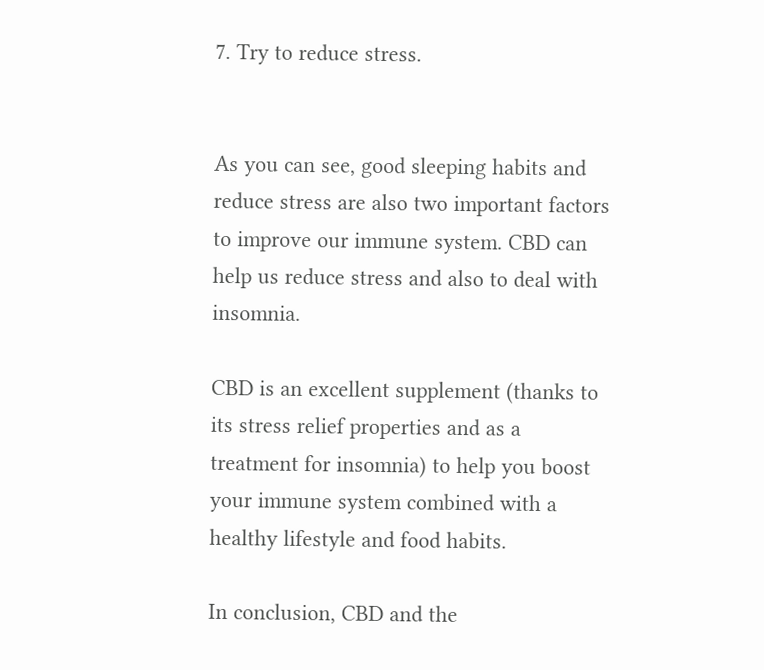7. Try to reduce stress.


As you can see, good sleeping habits and reduce stress are also two important factors to improve our immune system. CBD can help us reduce stress and also to deal with insomnia.

CBD is an excellent supplement (thanks to its stress relief properties and as a treatment for insomnia) to help you boost your immune system combined with a healthy lifestyle and food habits.

In conclusion, CBD and the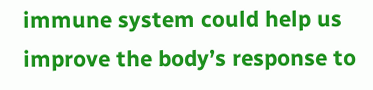immune system could help us improve the body’s response to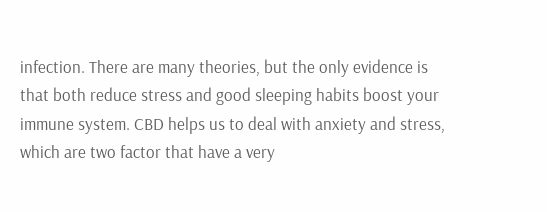infection. There are many theories, but the only evidence is that both reduce stress and good sleeping habits boost your immune system. CBD helps us to deal with anxiety and stress, which are two factor that have a very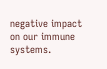negative impact on our immune systems.